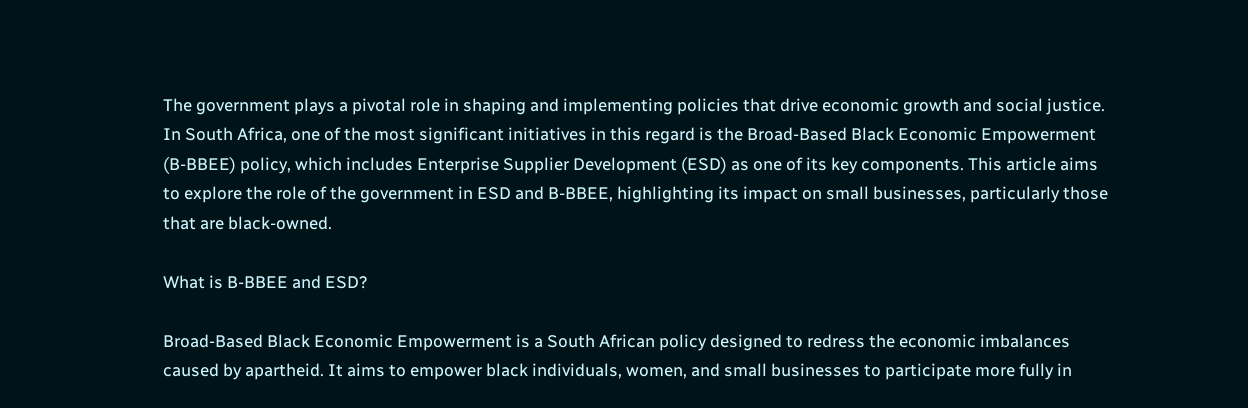The government plays a pivotal role in shaping and implementing policies that drive economic growth and social justice. In South Africa, one of the most significant initiatives in this regard is the Broad-Based Black Economic Empowerment (B-BBEE) policy, which includes Enterprise Supplier Development (ESD) as one of its key components. This article aims to explore the role of the government in ESD and B-BBEE, highlighting its impact on small businesses, particularly those that are black-owned.

What is B-BBEE and ESD?

Broad-Based Black Economic Empowerment is a South African policy designed to redress the economic imbalances caused by apartheid. It aims to empower black individuals, women, and small businesses to participate more fully in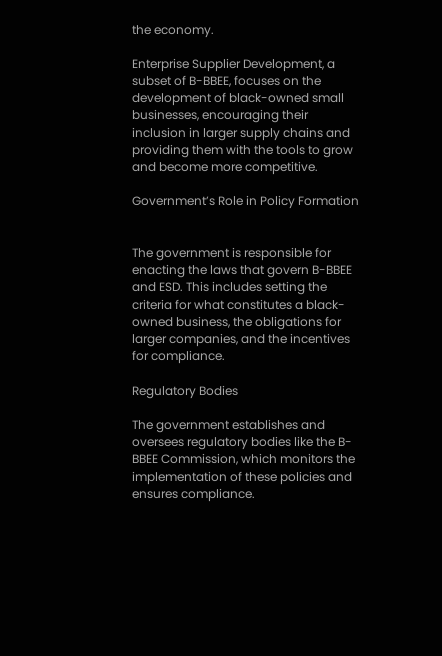the economy.

Enterprise Supplier Development, a subset of B-BBEE, focuses on the development of black-owned small businesses, encouraging their inclusion in larger supply chains and providing them with the tools to grow and become more competitive.

Government’s Role in Policy Formation


The government is responsible for enacting the laws that govern B-BBEE and ESD. This includes setting the criteria for what constitutes a black-owned business, the obligations for larger companies, and the incentives for compliance.

Regulatory Bodies

The government establishes and oversees regulatory bodies like the B-BBEE Commission, which monitors the implementation of these policies and ensures compliance.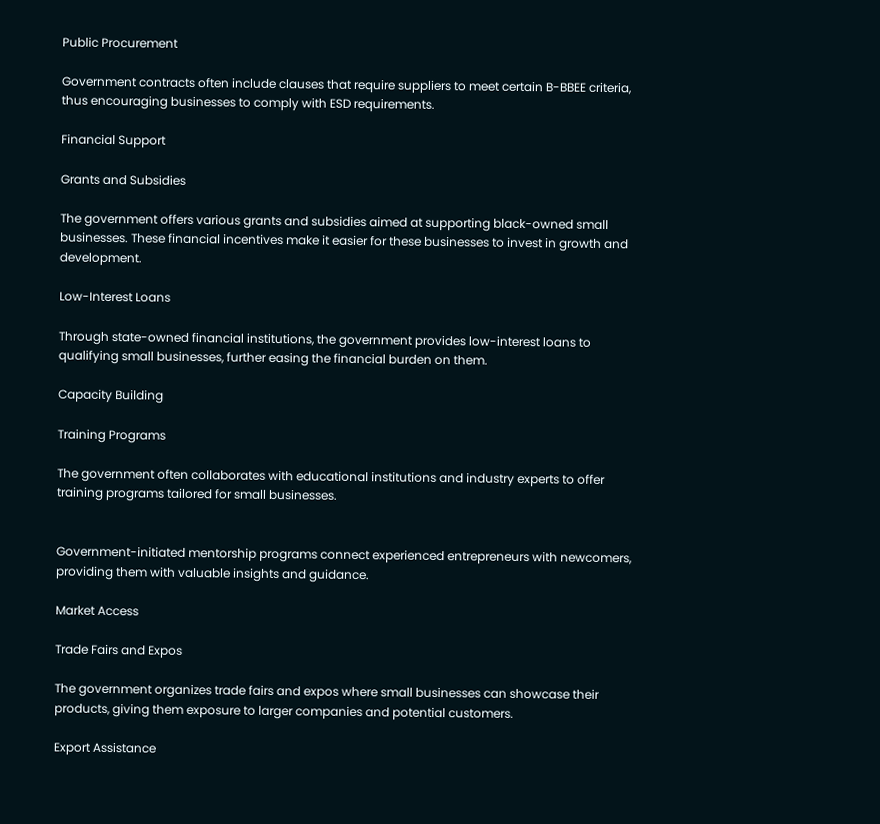Public Procurement

Government contracts often include clauses that require suppliers to meet certain B-BBEE criteria, thus encouraging businesses to comply with ESD requirements.

Financial Support

Grants and Subsidies

The government offers various grants and subsidies aimed at supporting black-owned small businesses. These financial incentives make it easier for these businesses to invest in growth and development.

Low-Interest Loans

Through state-owned financial institutions, the government provides low-interest loans to qualifying small businesses, further easing the financial burden on them.

Capacity Building

Training Programs

The government often collaborates with educational institutions and industry experts to offer training programs tailored for small businesses.


Government-initiated mentorship programs connect experienced entrepreneurs with newcomers, providing them with valuable insights and guidance.

Market Access

Trade Fairs and Expos

The government organizes trade fairs and expos where small businesses can showcase their products, giving them exposure to larger companies and potential customers.

Export Assistance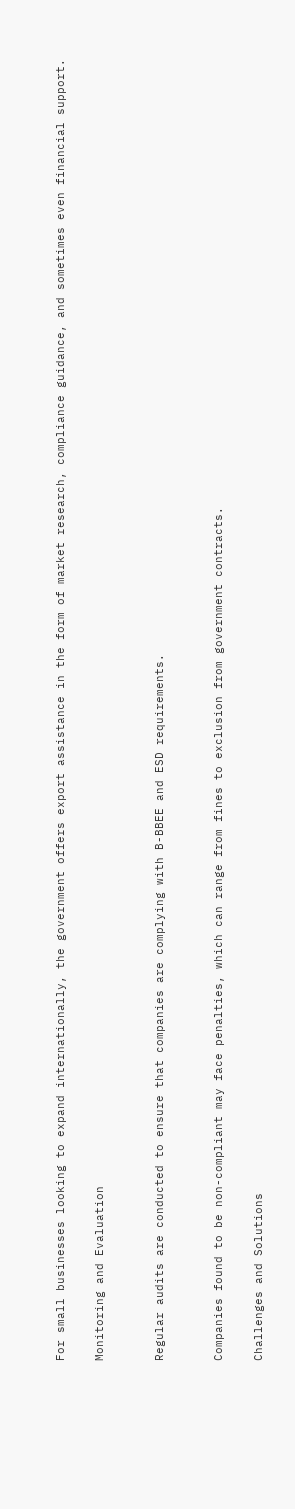For small businesses looking to expand internationally, the government offers export assistance in the form of market research, compliance guidance, and sometimes even financial support.

Monitoring and Evaluation


Regular audits are conducted to ensure that companies are complying with B-BBEE and ESD requirements.


Companies found to be non-compliant may face penalties, which can range from fines to exclusion from government contracts.

Challenges and Solutions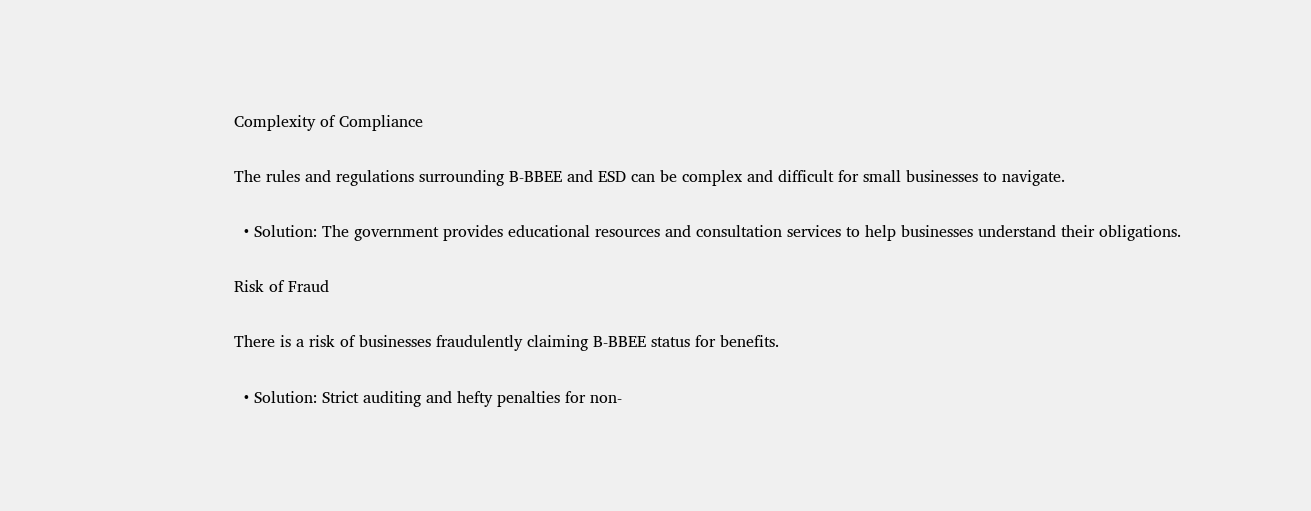Complexity of Compliance

The rules and regulations surrounding B-BBEE and ESD can be complex and difficult for small businesses to navigate.

  • Solution: The government provides educational resources and consultation services to help businesses understand their obligations.

Risk of Fraud

There is a risk of businesses fraudulently claiming B-BBEE status for benefits.

  • Solution: Strict auditing and hefty penalties for non-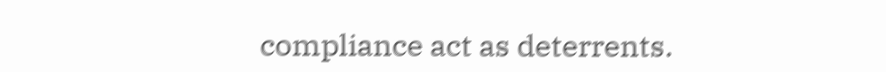compliance act as deterrents.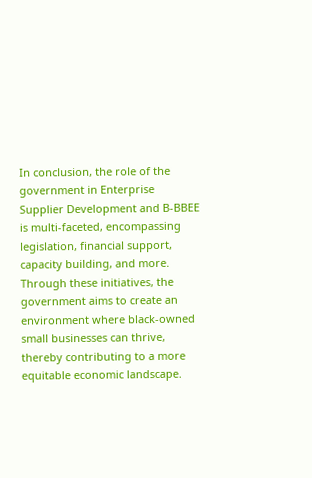In conclusion, the role of the government in Enterprise Supplier Development and B-BBEE is multi-faceted, encompassing legislation, financial support, capacity building, and more. Through these initiatives, the government aims to create an environment where black-owned small businesses can thrive, thereby contributing to a more equitable economic landscape.